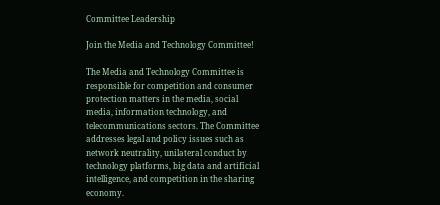Committee Leadership

Join the Media and Technology Committee!

The Media and Technology Committee is responsible for competition and consumer protection matters in the media, social media, information technology, and telecommunications sectors. The Committee addresses legal and policy issues such as network neutrality, unilateral conduct by technology platforms, big data and artificial intelligence, and competition in the sharing economy.